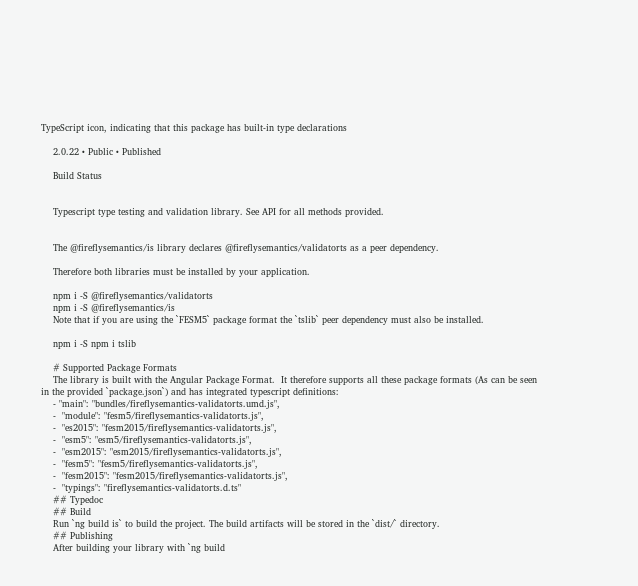TypeScript icon, indicating that this package has built-in type declarations

    2.0.22 • Public • Published

    Build Status


    Typescript type testing and validation library. See API for all methods provided.


    The @fireflysemantics/is library declares @fireflysemantics/validatorts as a peer dependency.

    Therefore both libraries must be installed by your application.

    npm i -S @fireflysemantics/validatorts
    npm i -S @fireflysemantics/is
    Note that if you are using the `FESM5` package format the `tslib` peer dependency must also be installed.

    npm i -S npm i tslib

    # Supported Package Formats
    The library is built with the Angular Package Format.  It therefore supports all these package formats (As can be seen in the provided `package.json`) and has integrated typescript definitions:
    - "main": "bundles/fireflysemantics-validatorts.umd.js",
    -  "module": "fesm5/fireflysemantics-validatorts.js",
    -  "es2015": "fesm2015/fireflysemantics-validatorts.js",
    -  "esm5": "esm5/fireflysemantics-validatorts.js",
    -  "esm2015": "esm2015/fireflysemantics-validatorts.js",
    -  "fesm5": "fesm5/fireflysemantics-validatorts.js",
    -  "fesm2015": "fesm2015/fireflysemantics-validatorts.js",
    -  "typings": "fireflysemantics-validatorts.d.ts"
    ## Typedoc
    ## Build
    Run `ng build is` to build the project. The build artifacts will be stored in the `dist/` directory.
    ## Publishing
    After building your library with `ng build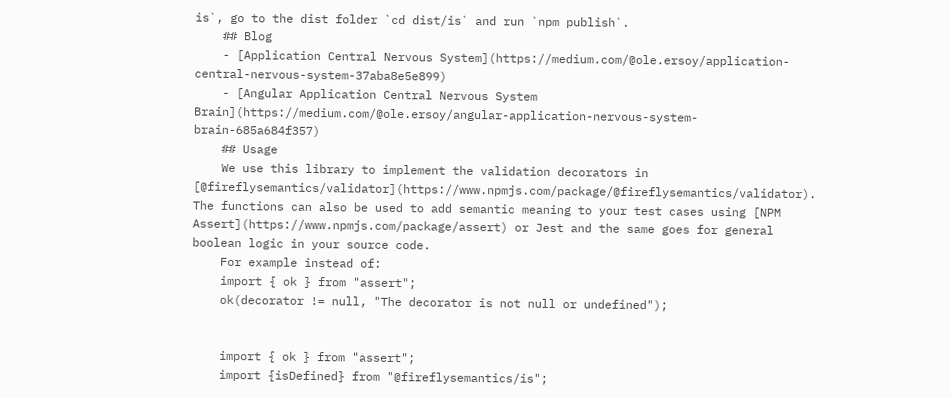is`, go to the dist folder `cd dist/is` and run `npm publish`.
    ## Blog
    - [Application Central Nervous System](https://medium.com/@ole.ersoy/application-central-nervous-system-37aba8e5e899)
    - [Angular Application Central Nervous System Brain](https://medium.com/@ole.ersoy/angular-application-nervous-system-brain-685a684f357)
    ## Usage
    We use this library to implement the validation decorators in [@fireflysemantics/validator](https://www.npmjs.com/package/@fireflysemantics/validator).  The functions can also be used to add semantic meaning to your test cases using [NPM Assert](https://www.npmjs.com/package/assert) or Jest and the same goes for general boolean logic in your source code.
    For example instead of:
    import { ok } from "assert";
    ok(decorator != null, "The decorator is not null or undefined");


    import { ok } from "assert";
    import {isDefined} from "@fireflysemantics/is";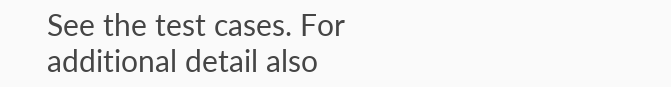See the test cases. For additional detail also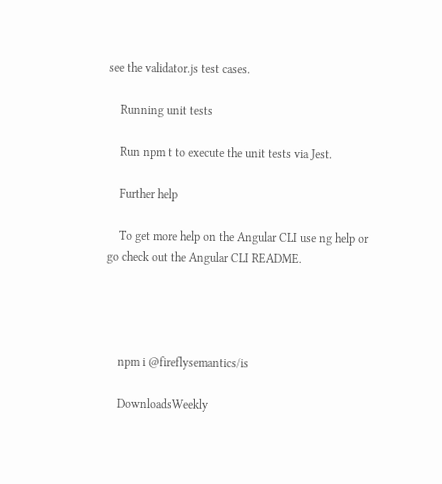see the validator.js test cases.

    Running unit tests

    Run npm t to execute the unit tests via Jest.

    Further help

    To get more help on the Angular CLI use ng help or go check out the Angular CLI README.




    npm i @fireflysemantics/is

    DownloadsWeekly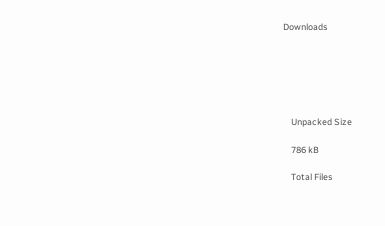Downloads






    Unpacked Size

    786 kB

    Total Files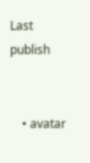Last publish


    • avatar